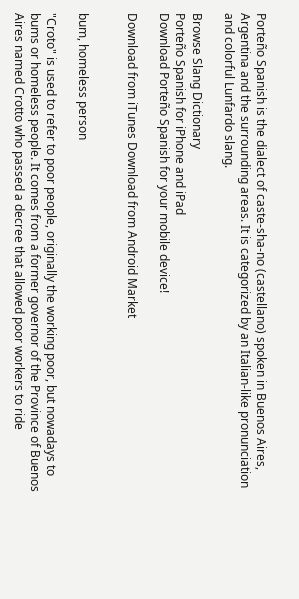Porteño Spanish is the dialect of caste-sha-no (castellano) spoken in Buenos Aires, Argentina and the surrounding areas. It is categorized by an Italian-like pronunciation and colorful Lunfardo slang.

Browse Slang Dictionary
Porteño Spanish for iPhone and iPad
Download Porteño Spanish for your mobile device!

Download from iTunes Download from Android Market


bum, homeless person

"Croto" is used to refer to poor people, originally the working poor, but nowadays to bums or homeless people. It comes from a former governor of the Province of Buenos Aires named Crotto who passed a decree that allowed poor workers to ride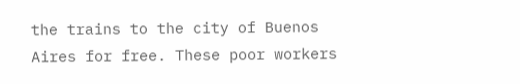the trains to the city of Buenos Aires for free. These poor workers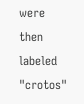were then labeled "crotos"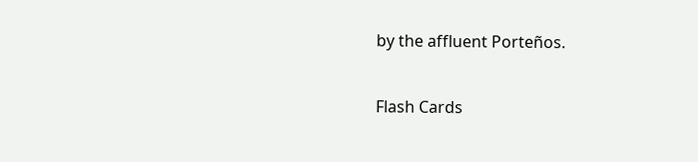by the affluent Porteños.

Flash Cards